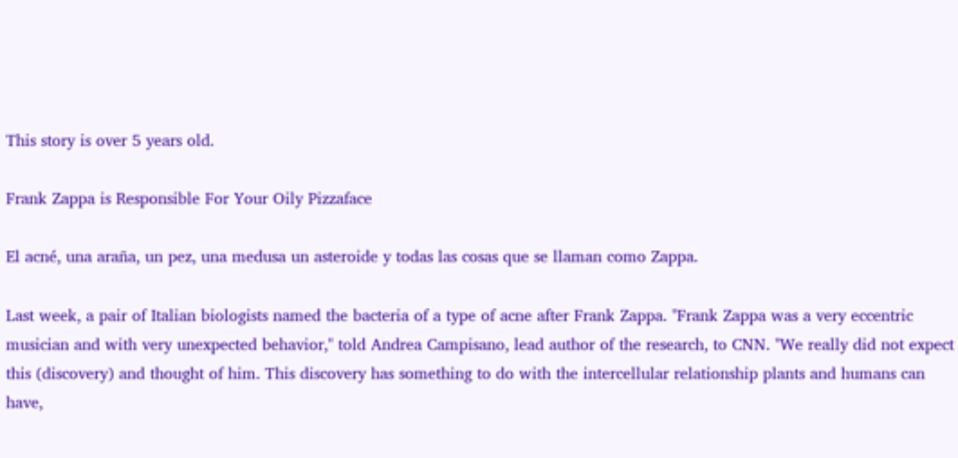This story is over 5 years old.

Frank Zappa is Responsible For Your Oily Pizzaface

El acné, una araña, un pez, una medusa un asteroide y todas las cosas que se llaman como Zappa.

Last week, a pair of Italian biologists named the bacteria of a type of acne after Frank Zappa. "Frank Zappa was a very eccentric musician and with very unexpected behavior," told Andrea Campisano, lead author of the research, to CNN. "We really did not expect this (discovery) and thought of him. This discovery has something to do with the intercellular relationship plants and humans can have,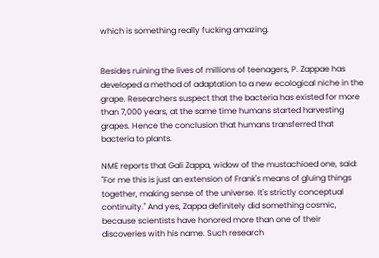which is something really fucking amazing.


Besides ruining the lives of millions of teenagers, P. Zappae has developed a method of adaptation to a new ecological niche in the grape. Researchers suspect that the bacteria has existed for more than 7,000 years, at the same time humans started harvesting grapes. Hence the conclusion that humans transferred that bacteria to plants.

NME reports that Gali Zappa, widow of the mustachioed one, said: "For me this is just an extension of Frank's means of gluing things together, making sense of the universe. It's strictly conceptual continuity." And yes, Zappa definitely did something cosmic, because scientists have honored more than one of their discoveries with his name. Such research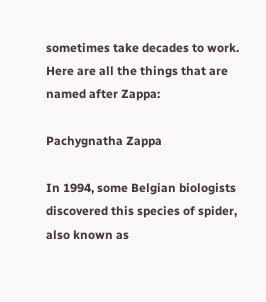sometimes take decades to work. Here are all the things that are named after Zappa:

Pachygnatha Zappa

In 1994, some Belgian biologists discovered this species of spider, also known as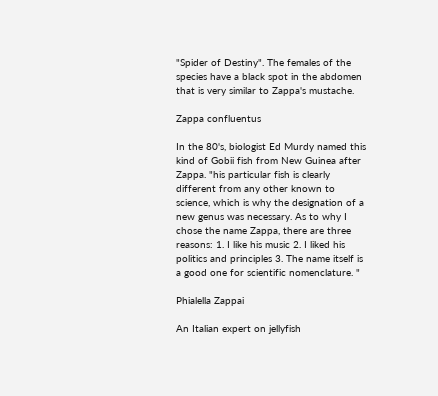"Spider of Destiny". The females of the species have a black spot in the abdomen that is very similar to Zappa's mustache.

Zappa confluentus

In the 80's, biologist Ed Murdy named this kind of Gobii fish from New Guinea after Zappa. "his particular fish is clearly different from any other known to science, which is why the designation of a new genus was necessary. As to why I chose the name Zappa, there are three reasons: 1. I like his music 2. I liked his politics and principles 3. The name itself is a good one for scientific nomenclature. "

Phialella Zappai

An Italian expert on jellyfish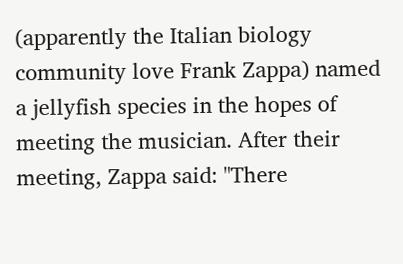(apparently the Italian biology community love Frank Zappa) named a jellyfish species in the hopes of meeting the musician. After their meeting, Zappa said: "There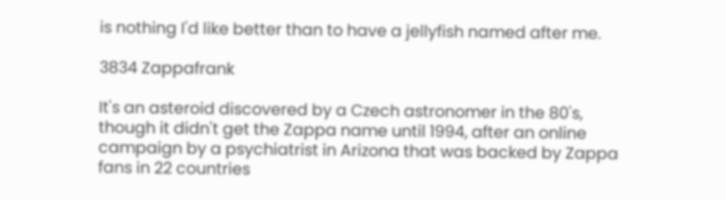is nothing I'd like better than to have a jellyfish named after me.

3834 Zappafrank

It's an asteroid discovered by a Czech astronomer in the 80's, though it didn't get the Zappa name until 1994, after an online campaign by a psychiatrist in Arizona that was backed by Zappa fans in 22 countries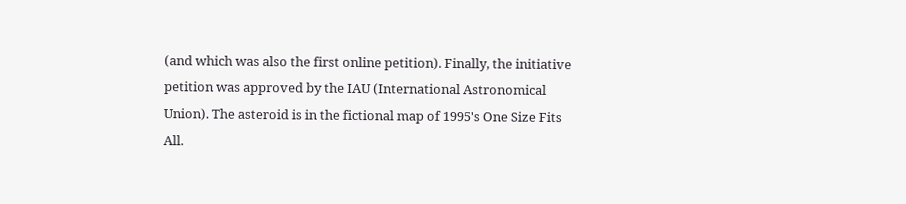(and which was also the first online petition). Finally, the initiative petition was approved by the IAU (International Astronomical Union). The asteroid is in the fictional map of 1995's One Size Fits All.